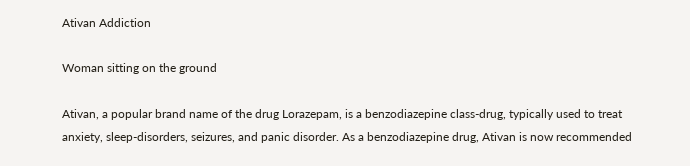Ativan Addiction

Woman sitting on the ground

Ativan, a popular brand name of the drug Lorazepam, is a benzodiazepine class-drug, typically used to treat anxiety, sleep-disorders, seizures, and panic disorder. As a benzodiazepine drug, Ativan is now recommended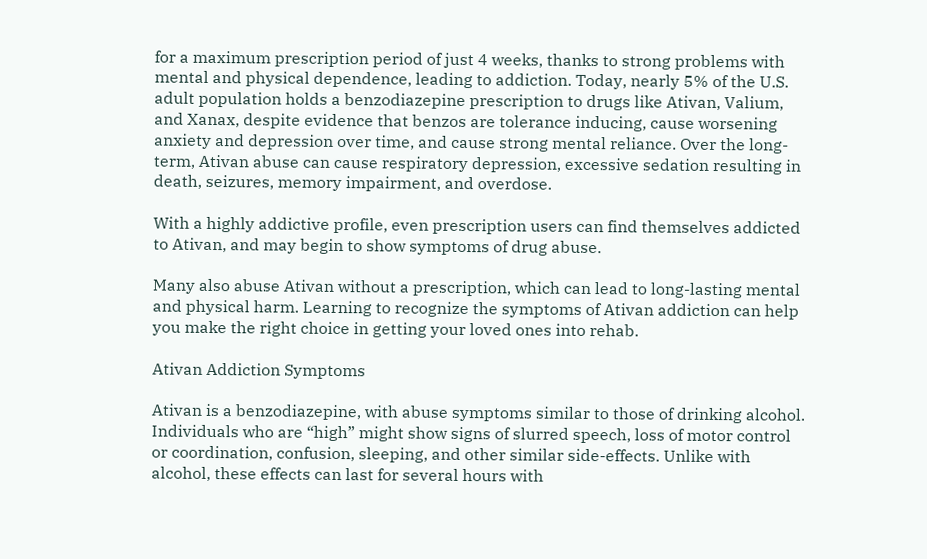for a maximum prescription period of just 4 weeks, thanks to strong problems with mental and physical dependence, leading to addiction. Today, nearly 5% of the U.S. adult population holds a benzodiazepine prescription to drugs like Ativan, Valium, and Xanax, despite evidence that benzos are tolerance inducing, cause worsening anxiety and depression over time, and cause strong mental reliance. Over the long-term, Ativan abuse can cause respiratory depression, excessive sedation resulting in death, seizures, memory impairment, and overdose.

With a highly addictive profile, even prescription users can find themselves addicted to Ativan, and may begin to show symptoms of drug abuse.

Many also abuse Ativan without a prescription, which can lead to long-lasting mental and physical harm. Learning to recognize the symptoms of Ativan addiction can help you make the right choice in getting your loved ones into rehab.

Ativan Addiction Symptoms

Ativan is a benzodiazepine, with abuse symptoms similar to those of drinking alcohol. Individuals who are “high” might show signs of slurred speech, loss of motor control or coordination, confusion, sleeping, and other similar side-effects. Unlike with alcohol, these effects can last for several hours with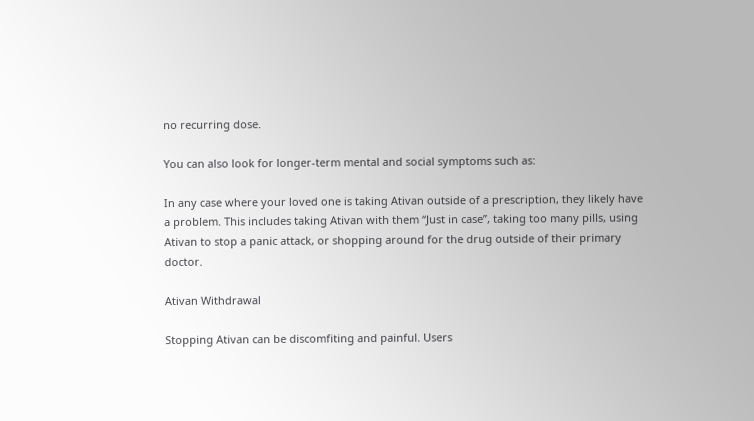no recurring dose.

You can also look for longer-term mental and social symptoms such as:

In any case where your loved one is taking Ativan outside of a prescription, they likely have a problem. This includes taking Ativan with them “Just in case”, taking too many pills, using Ativan to stop a panic attack, or shopping around for the drug outside of their primary doctor.

Ativan Withdrawal

Stopping Ativan can be discomfiting and painful. Users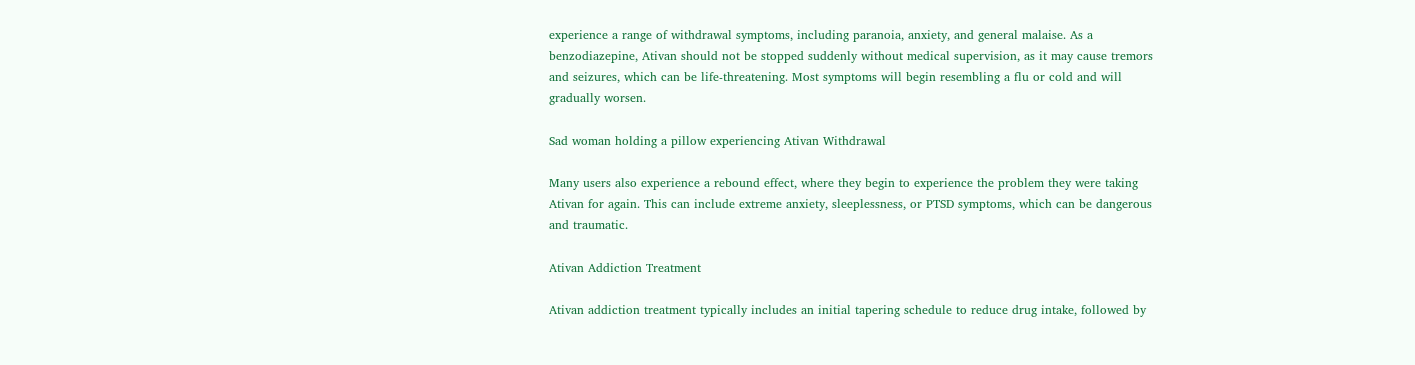experience a range of withdrawal symptoms, including paranoia, anxiety, and general malaise. As a benzodiazepine, Ativan should not be stopped suddenly without medical supervision, as it may cause tremors and seizures, which can be life-threatening. Most symptoms will begin resembling a flu or cold and will gradually worsen.

Sad woman holding a pillow experiencing Ativan Withdrawal

Many users also experience a rebound effect, where they begin to experience the problem they were taking Ativan for again. This can include extreme anxiety, sleeplessness, or PTSD symptoms, which can be dangerous and traumatic.

Ativan Addiction Treatment

Ativan addiction treatment typically includes an initial tapering schedule to reduce drug intake, followed by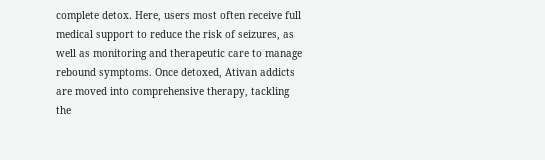complete detox. Here, users most often receive full medical support to reduce the risk of seizures, as well as monitoring and therapeutic care to manage rebound symptoms. Once detoxed, Ativan addicts are moved into comprehensive therapy, tackling the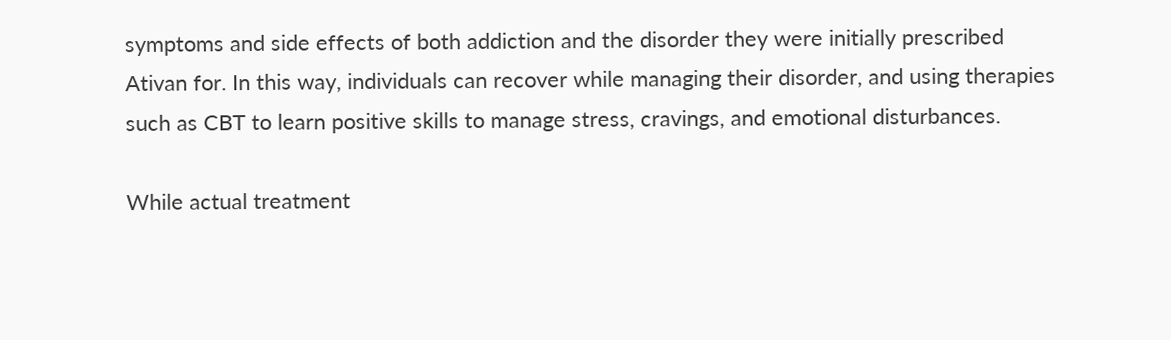symptoms and side effects of both addiction and the disorder they were initially prescribed Ativan for. In this way, individuals can recover while managing their disorder, and using therapies such as CBT to learn positive skills to manage stress, cravings, and emotional disturbances.

While actual treatment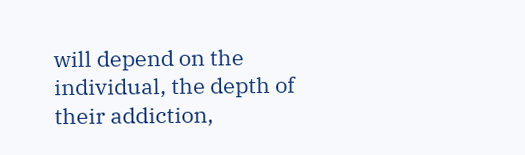will depend on the individual, the depth of their addiction,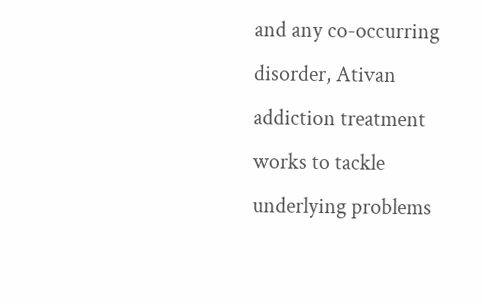and any co-occurring disorder, Ativan addiction treatment works to tackle underlying problems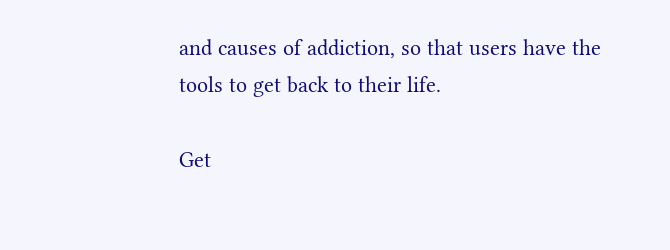and causes of addiction, so that users have the tools to get back to their life.

Get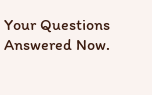Your Questions Answered Now.